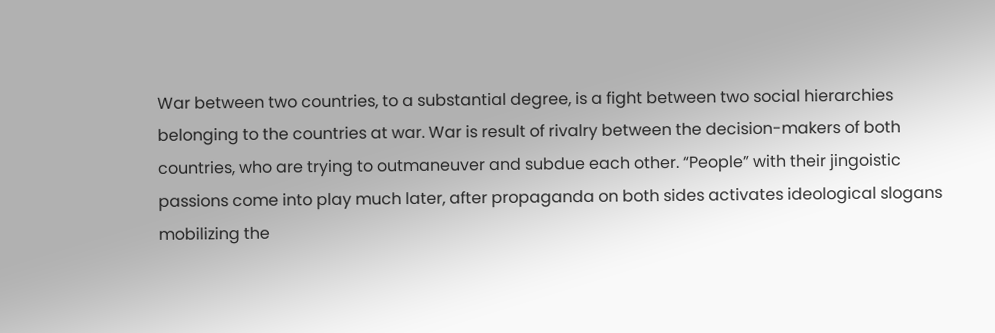War between two countries, to a substantial degree, is a fight between two social hierarchies belonging to the countries at war. War is result of rivalry between the decision-makers of both countries, who are trying to outmaneuver and subdue each other. “People” with their jingoistic passions come into play much later, after propaganda on both sides activates ideological slogans mobilizing the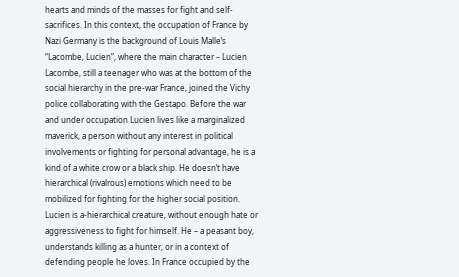hearts and minds of the masses for fight and self-sacrifices. In this context, the occupation of France by Nazi Germany is the background of Louis Malle’s “Lacombe, Lucien”, where the main character – Lucien Lacombe, still a teenager who was at the bottom of the social hierarchy in the pre-war France, joined the Vichy police collaborating with the Gestapo. Before the war and under occupation Lucien lives like a marginalized maverick, a person without any interest in political involvements or fighting for personal advantage, he is a kind of a white crow or a black ship. He doesn’t have hierarchical (rivalrous) emotions which need to be mobilized for fighting for the higher social position. Lucien is a-hierarchical creature, without enough hate or aggressiveness to fight for himself. He – a peasant boy, understands killing as a hunter, or in a context of defending people he loves. In France occupied by the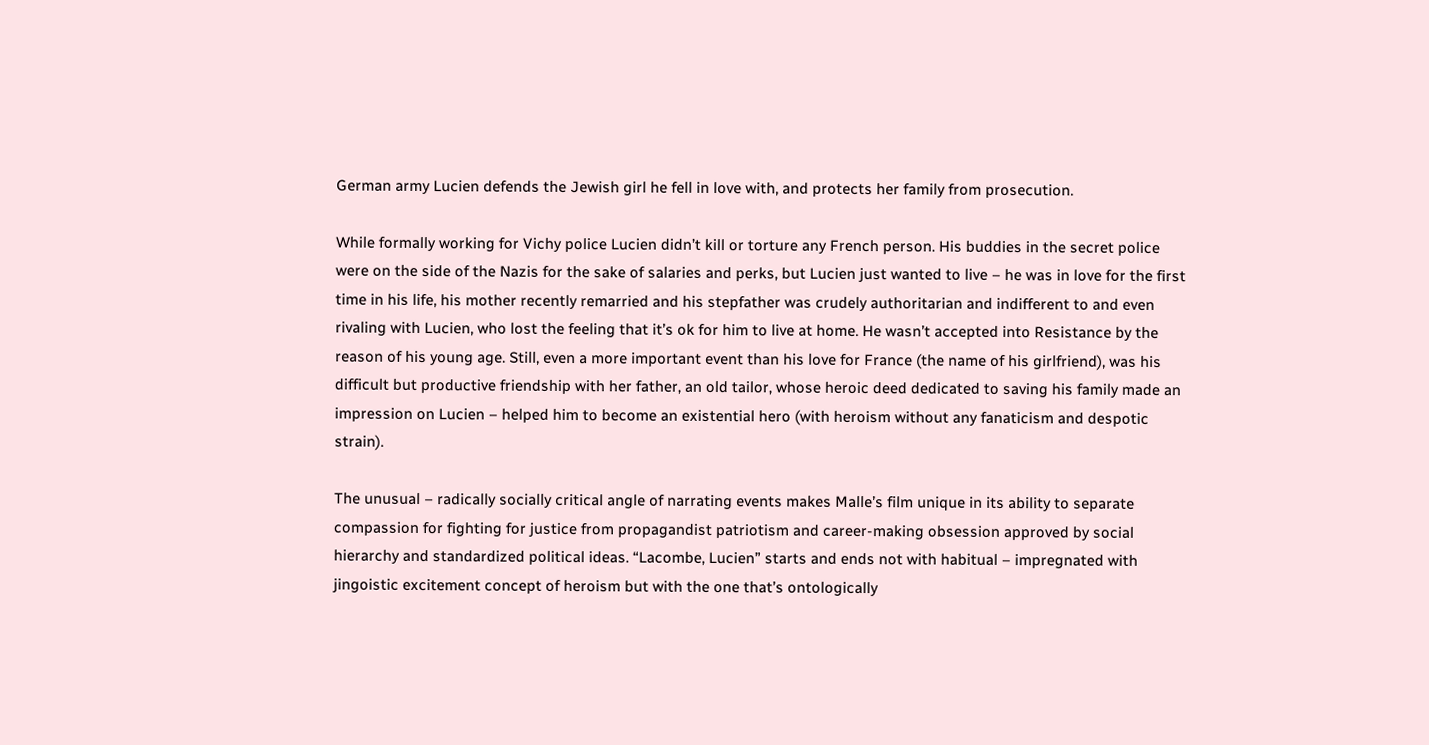German army Lucien defends the Jewish girl he fell in love with, and protects her family from prosecution.

While formally working for Vichy police Lucien didn’t kill or torture any French person. His buddies in the secret police were on the side of the Nazis for the sake of salaries and perks, but Lucien just wanted to live – he was in love for the first time in his life, his mother recently remarried and his stepfather was crudely authoritarian and indifferent to and even rivaling with Lucien, who lost the feeling that it’s ok for him to live at home. He wasn’t accepted into Resistance by the reason of his young age. Still, even a more important event than his love for France (the name of his girlfriend), was his difficult but productive friendship with her father, an old tailor, whose heroic deed dedicated to saving his family made an impression on Lucien – helped him to become an existential hero (with heroism without any fanaticism and despotic strain).

The unusual – radically socially critical angle of narrating events makes Malle’s film unique in its ability to separate compassion for fighting for justice from propagandist patriotism and career-making obsession approved by social hierarchy and standardized political ideas. “Lacombe, Lucien” starts and ends not with habitual – impregnated with jingoistic excitement concept of heroism but with the one that’s ontologically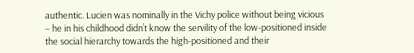authentic. Lucien was nominally in the Vichy police without being vicious – he in his childhood didn’t know the servility of the low-positioned inside the social hierarchy towards the high-positioned and their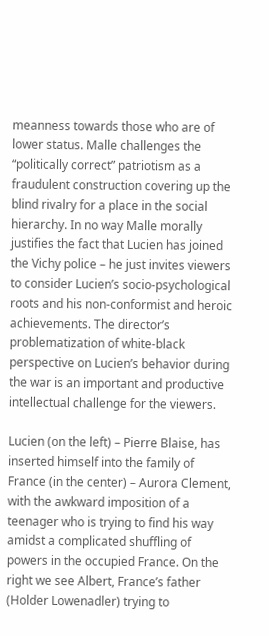meanness towards those who are of lower status. Malle challenges the “politically correct” patriotism as a fraudulent construction covering up the blind rivalry for a place in the social hierarchy. In no way Malle morally justifies the fact that Lucien has joined the Vichy police – he just invites viewers to consider Lucien’s socio-psychological roots and his non-conformist and heroic achievements. The director’s problematization of white-black perspective on Lucien’s behavior during the war is an important and productive intellectual challenge for the viewers.

Lucien (on the left) – Pierre Blaise, has inserted himself into the family of France (in the center) – Aurora Clement, with the awkward imposition of a teenager who is trying to find his way amidst a complicated shuffling of powers in the occupied France. On the right we see Albert, France’s father (Holder Lowenadler) trying to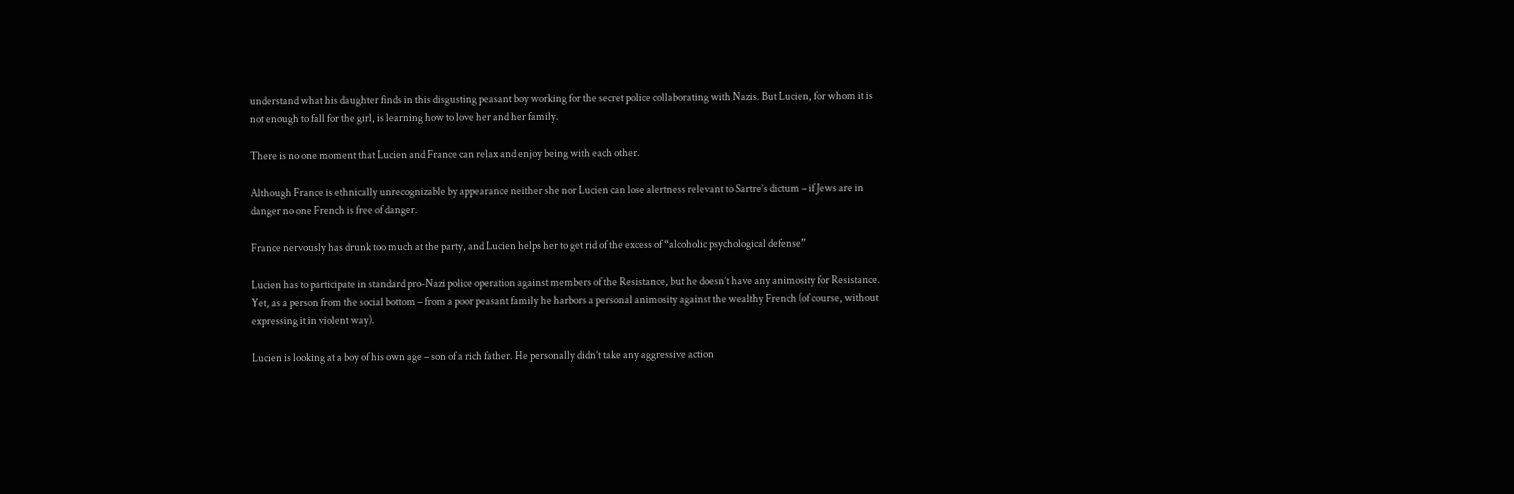understand what his daughter finds in this disgusting peasant boy working for the secret police collaborating with Nazis. But Lucien, for whom it is not enough to fall for the girl, is learning how to love her and her family.

There is no one moment that Lucien and France can relax and enjoy being with each other.

Although France is ethnically unrecognizable by appearance neither she nor Lucien can lose alertness relevant to Sartre’s dictum – if Jews are in danger no one French is free of danger.

France nervously has drunk too much at the party, and Lucien helps her to get rid of the excess of “alcoholic psychological defense”

Lucien has to participate in standard pro-Nazi police operation against members of the Resistance, but he doesn’t have any animosity for Resistance. Yet, as a person from the social bottom – from a poor peasant family he harbors a personal animosity against the wealthy French (of course, without expressing it in violent way).

Lucien is looking at a boy of his own age – son of a rich father. He personally didn’t take any aggressive action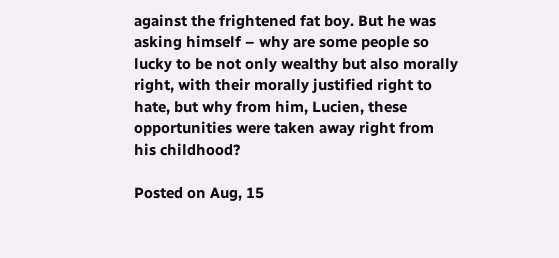against the frightened fat boy. But he was asking himself – why are some people so lucky to be not only wealthy but also morally right, with their morally justified right to hate, but why from him, Lucien, these opportunities were taken away right from his childhood?

Posted on Aug, 15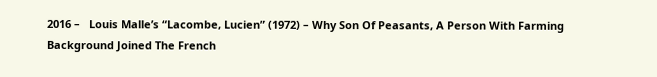2016 –   Louis Malle’s “Lacombe, Lucien” (1972) – Why Son Of Peasants, A Person With Farming Background Joined The French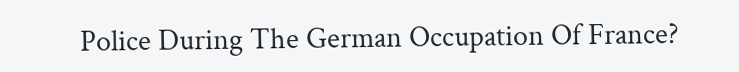Police During The German Occupation Of France?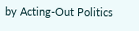by Acting-Out Politics